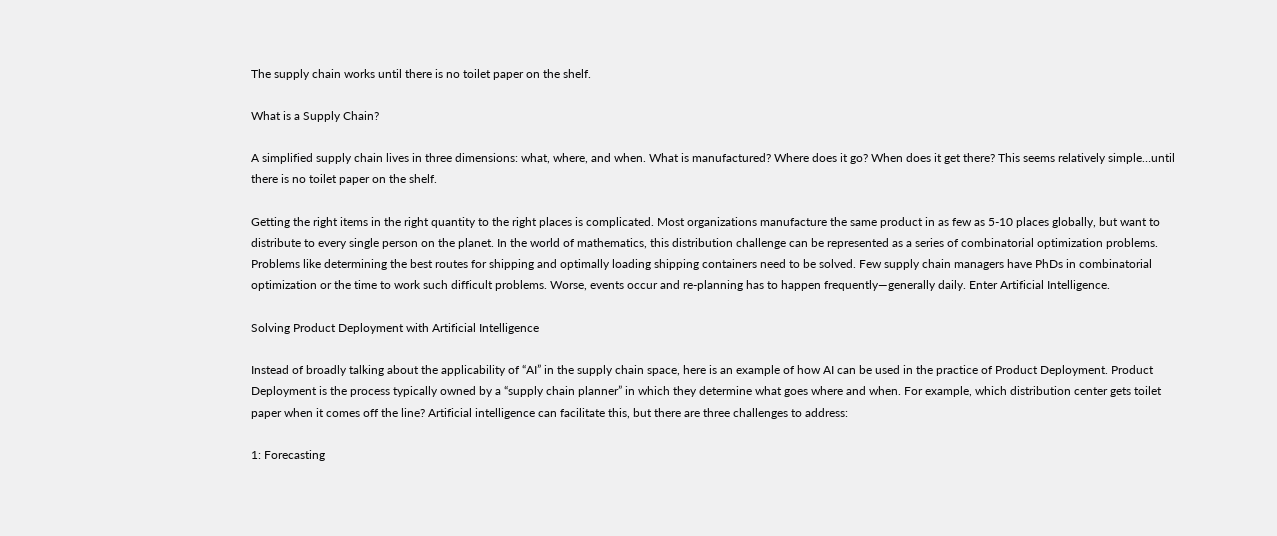The supply chain works until there is no toilet paper on the shelf.

What is a Supply Chain?

A simplified supply chain lives in three dimensions: what, where, and when. What is manufactured? Where does it go? When does it get there? This seems relatively simple…until there is no toilet paper on the shelf.

Getting the right items in the right quantity to the right places is complicated. Most organizations manufacture the same product in as few as 5-10 places globally, but want to distribute to every single person on the planet. In the world of mathematics, this distribution challenge can be represented as a series of combinatorial optimization problems. Problems like determining the best routes for shipping and optimally loading shipping containers need to be solved. Few supply chain managers have PhDs in combinatorial optimization or the time to work such difficult problems. Worse, events occur and re-planning has to happen frequently—generally daily. Enter Artificial Intelligence.

Solving Product Deployment with Artificial Intelligence

Instead of broadly talking about the applicability of “AI” in the supply chain space, here is an example of how AI can be used in the practice of Product Deployment. Product Deployment is the process typically owned by a “supply chain planner” in which they determine what goes where and when. For example, which distribution center gets toilet paper when it comes off the line? Artificial intelligence can facilitate this, but there are three challenges to address:

1: Forecasting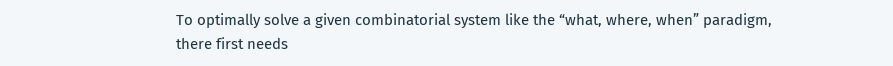To optimally solve a given combinatorial system like the “what, where, when” paradigm, there first needs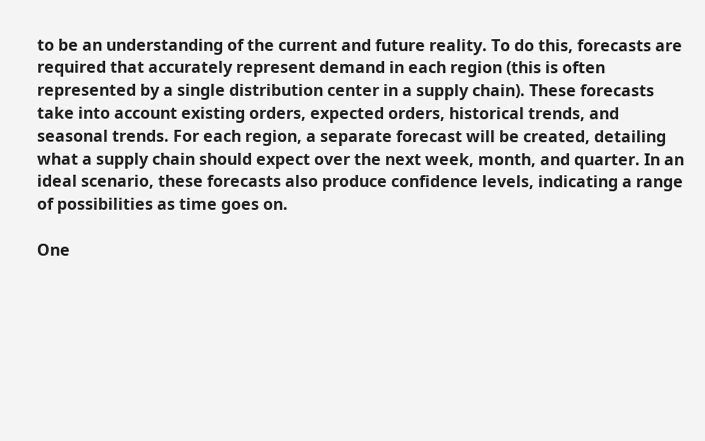to be an understanding of the current and future reality. To do this, forecasts are required that accurately represent demand in each region (this is often represented by a single distribution center in a supply chain). These forecasts take into account existing orders, expected orders, historical trends, and seasonal trends. For each region, a separate forecast will be created, detailing what a supply chain should expect over the next week, month, and quarter. In an ideal scenario, these forecasts also produce confidence levels, indicating a range of possibilities as time goes on.

One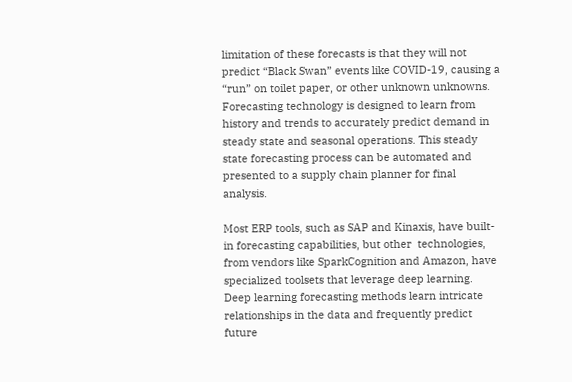limitation of these forecasts is that they will not predict “Black Swan” events like COVID-19, causing a “run” on toilet paper, or other unknown unknowns. Forecasting technology is designed to learn from history and trends to accurately predict demand in steady state and seasonal operations. This steady state forecasting process can be automated and presented to a supply chain planner for final analysis.

Most ERP tools, such as SAP and Kinaxis, have built-in forecasting capabilities, but other  technologies, from vendors like SparkCognition and Amazon, have specialized toolsets that leverage deep learning. Deep learning forecasting methods learn intricate relationships in the data and frequently predict future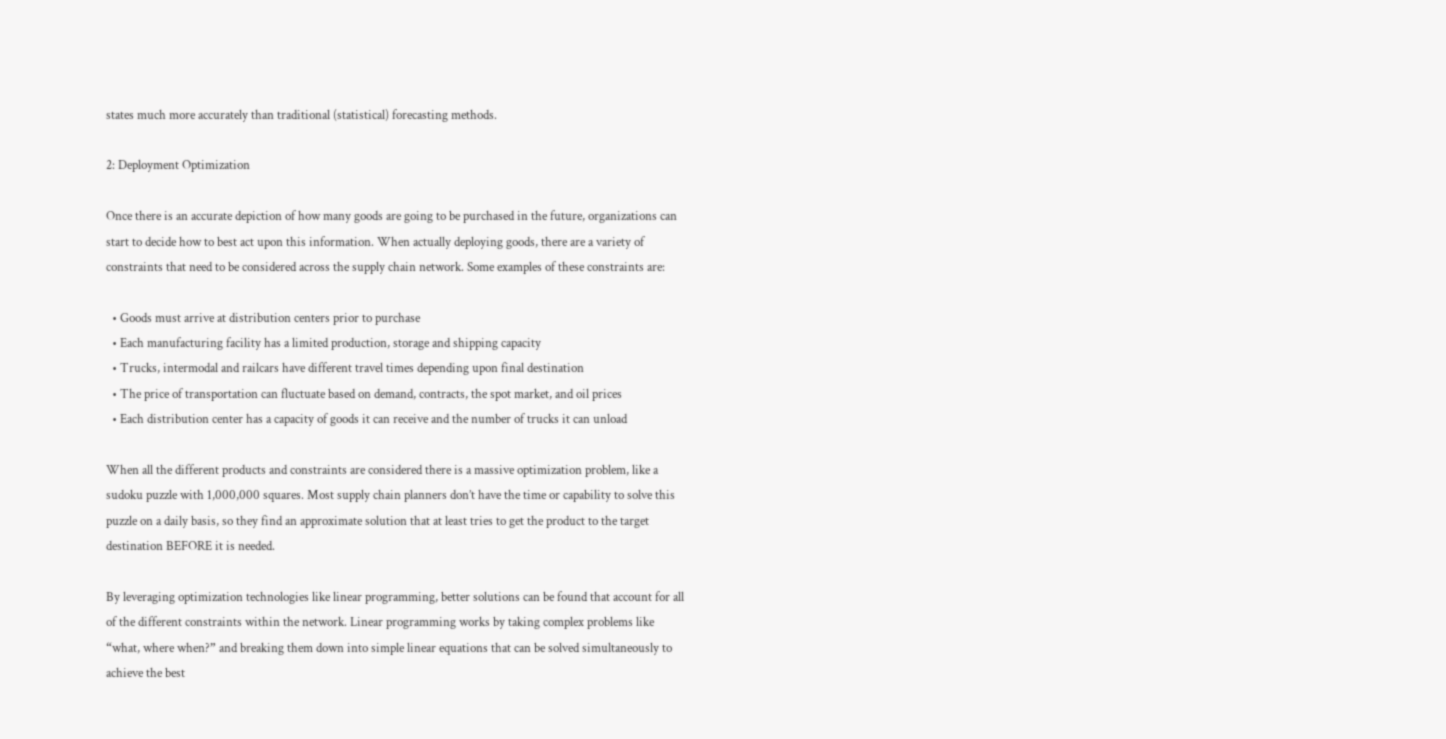states much more accurately than traditional (statistical) forecasting methods.

2: Deployment Optimization

Once there is an accurate depiction of how many goods are going to be purchased in the future, organizations can start to decide how to best act upon this information. When actually deploying goods, there are a variety of constraints that need to be considered across the supply chain network. Some examples of these constraints are:

  • Goods must arrive at distribution centers prior to purchase
  • Each manufacturing facility has a limited production, storage and shipping capacity
  • Trucks, intermodal and railcars have different travel times depending upon final destination
  • The price of transportation can fluctuate based on demand, contracts, the spot market, and oil prices
  • Each distribution center has a capacity of goods it can receive and the number of trucks it can unload

When all the different products and constraints are considered there is a massive optimization problem, like a sudoku puzzle with 1,000,000 squares. Most supply chain planners don’t have the time or capability to solve this puzzle on a daily basis, so they find an approximate solution that at least tries to get the product to the target destination BEFORE it is needed.

By leveraging optimization technologies like linear programming, better solutions can be found that account for all of the different constraints within the network. Linear programming works by taking complex problems like “what, where when?” and breaking them down into simple linear equations that can be solved simultaneously to achieve the best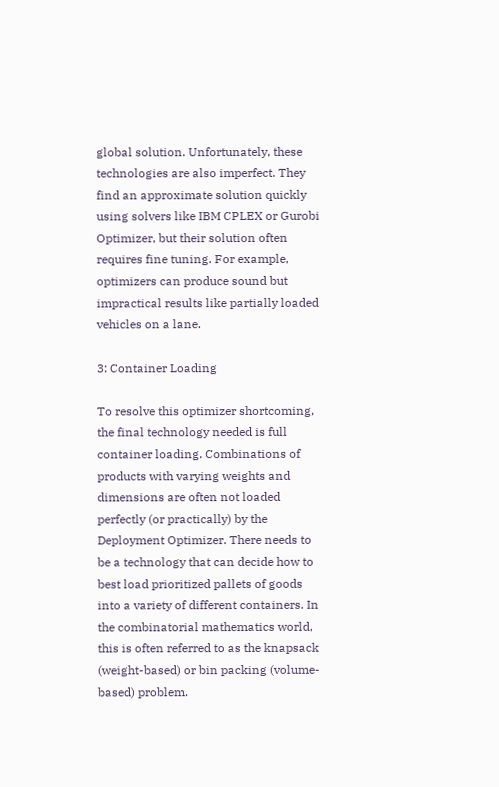global solution. Unfortunately, these technologies are also imperfect. They find an approximate solution quickly using solvers like IBM CPLEX or Gurobi Optimizer, but their solution often requires fine tuning. For example, optimizers can produce sound but impractical results like partially loaded vehicles on a lane.

3: Container Loading

To resolve this optimizer shortcoming, the final technology needed is full container loading. Combinations of products with varying weights and dimensions are often not loaded perfectly (or practically) by the Deployment Optimizer. There needs to be a technology that can decide how to best load prioritized pallets of goods into a variety of different containers. In the combinatorial mathematics world, this is often referred to as the knapsack (weight-based) or bin packing (volume-based) problem.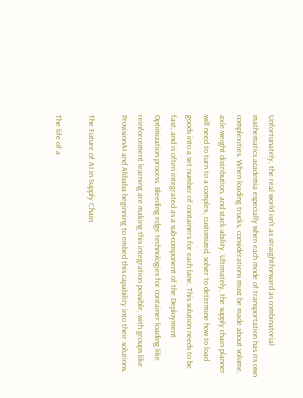Unfortunately, the real world isn’t as straightforward as combinatorial mathematics academia especially when each mode of transportation has its own complexities. When loading trucks, considerations must be made about volume, axle weight distribution, and stack-ability. Ultimately, the supply chain planner will need to turn to a complex, customized, solver to determine how to load goods into a set number of containers for each lane. This solution needs to be fast, and is often integrated as a sub-component of the Deployment Optimization process. Bleeding edge technologies for container loading like reinforcement learning are making this integration possible, with groups like ProvisionAI and Alibaba beginning to embed this capability into their solutions.

The Future of AI in Supply Chain

The life of a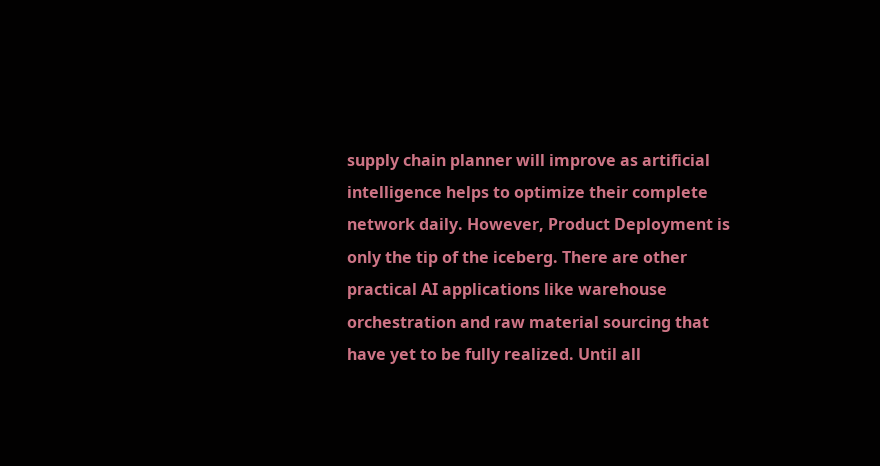supply chain planner will improve as artificial intelligence helps to optimize their complete network daily. However, Product Deployment is only the tip of the iceberg. There are other practical AI applications like warehouse orchestration and raw material sourcing that have yet to be fully realized. Until all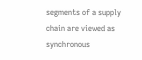segments of a supply chain are viewed as synchronous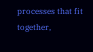processes that fit together,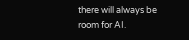there will always be room for AI.